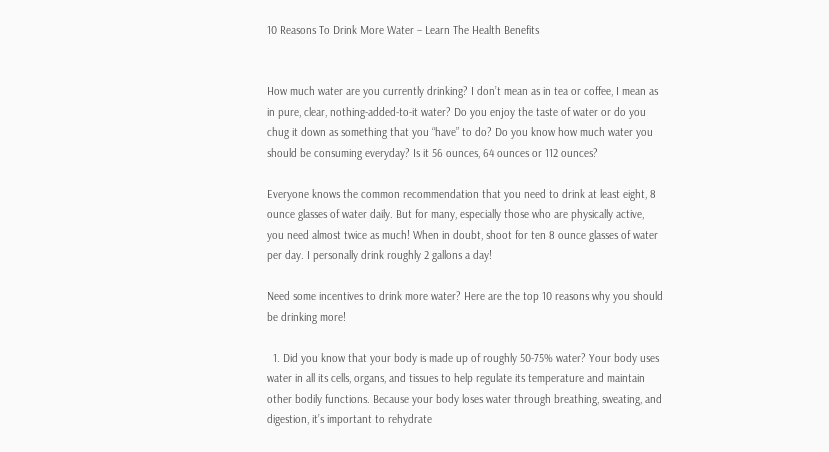10 Reasons To Drink More Water – Learn The Health Benefits


How much water are you currently drinking? I don’t mean as in tea or coffee, I mean as in pure, clear, nothing-added-to-it water? Do you enjoy the taste of water or do you chug it down as something that you “have” to do? Do you know how much water you should be consuming everyday? Is it 56 ounces, 64 ounces or 112 ounces?

Everyone knows the common recommendation that you need to drink at least eight, 8 ounce glasses of water daily. But for many, especially those who are physically active, you need almost twice as much! When in doubt, shoot for ten 8 ounce glasses of water per day. I personally drink roughly 2 gallons a day!

Need some incentives to drink more water? Here are the top 10 reasons why you should be drinking more!

  1. Did you know that your body is made up of roughly 50-75% water? Your body uses water in all its cells, organs, and tissues to help regulate its temperature and maintain other bodily functions. Because your body loses water through breathing, sweating, and digestion, it’s important to rehydrate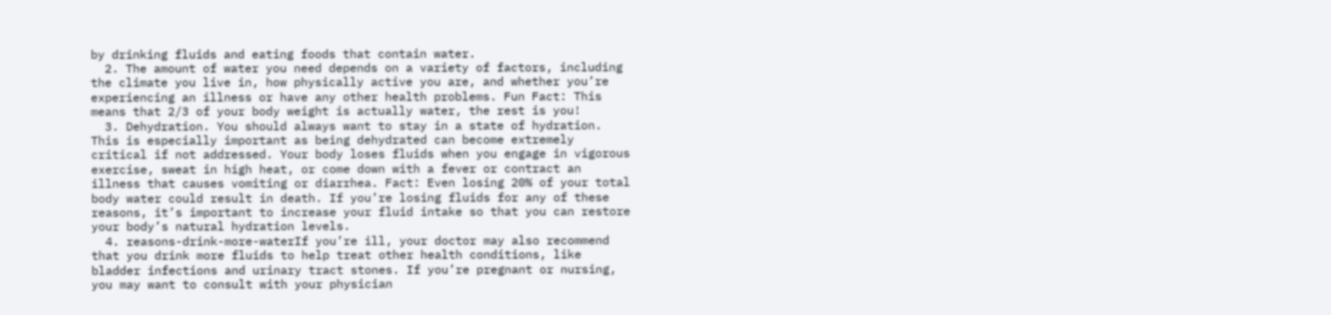by drinking fluids and eating foods that contain water.
  2. The amount of water you need depends on a variety of factors, including the climate you live in, how physically active you are, and whether you’re experiencing an illness or have any other health problems. Fun Fact: This means that 2/3 of your body weight is actually water, the rest is you!
  3. Dehydration. You should always want to stay in a state of hydration. This is especially important as being dehydrated can become extremely critical if not addressed. Your body loses fluids when you engage in vigorous exercise, sweat in high heat, or come down with a fever or contract an illness that causes vomiting or diarrhea. Fact: Even losing 20% of your total body water could result in death. If you’re losing fluids for any of these reasons, it’s important to increase your fluid intake so that you can restore your body’s natural hydration levels.
  4. reasons-drink-more-waterIf you’re ill, your doctor may also recommend that you drink more fluids to help treat other health conditions, like bladder infections and urinary tract stones. If you’re pregnant or nursing, you may want to consult with your physician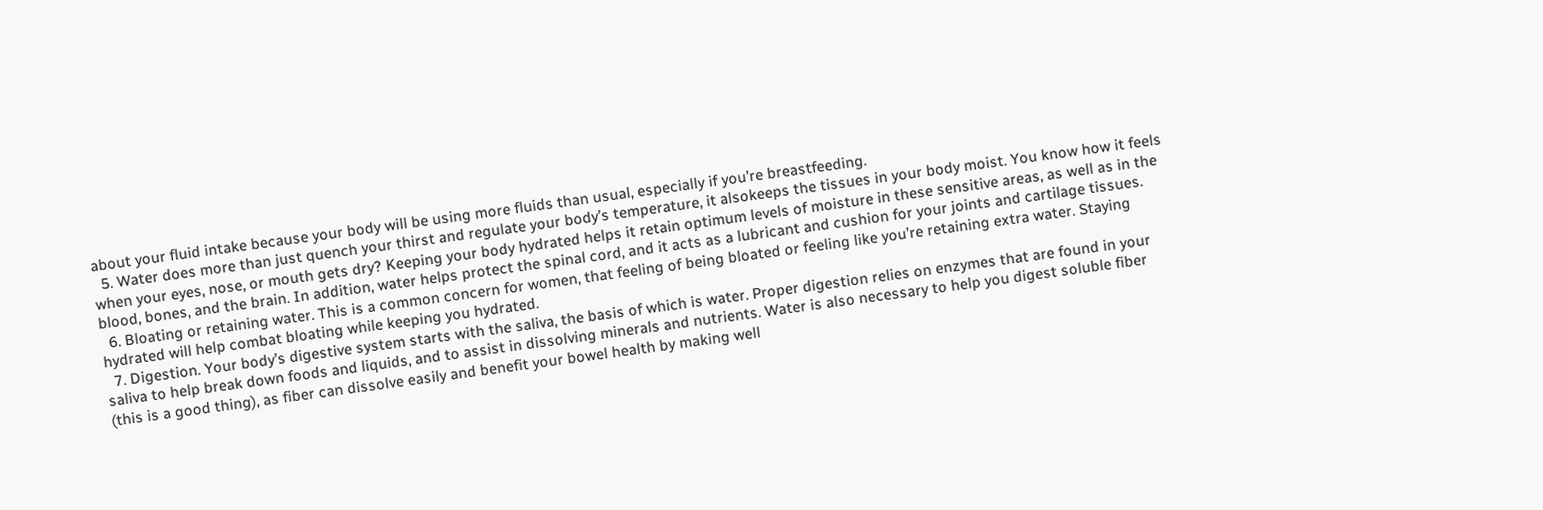about your fluid intake because your body will be using more fluids than usual, especially if you’re breastfeeding.
  5. Water does more than just quench your thirst and regulate your body’s temperature, it alsokeeps the tissues in your body moist. You know how it feels when your eyes, nose, or mouth gets dry? Keeping your body hydrated helps it retain optimum levels of moisture in these sensitive areas, as well as in the blood, bones, and the brain. In addition, water helps protect the spinal cord, and it acts as a lubricant and cushion for your joints and cartilage tissues.
  6. Bloating or retaining water. This is a common concern for women, that feeling of being bloated or feeling like you’re retaining extra water. Staying hydrated will help combat bloating while keeping you hydrated.
  7. Digestion. Your body’s digestive system starts with the saliva, the basis of which is water. Proper digestion relies on enzymes that are found in your saliva to help break down foods and liquids, and to assist in dissolving minerals and nutrients. Water is also necessary to help you digest soluble fiber (this is a good thing), as fiber can dissolve easily and benefit your bowel health by making well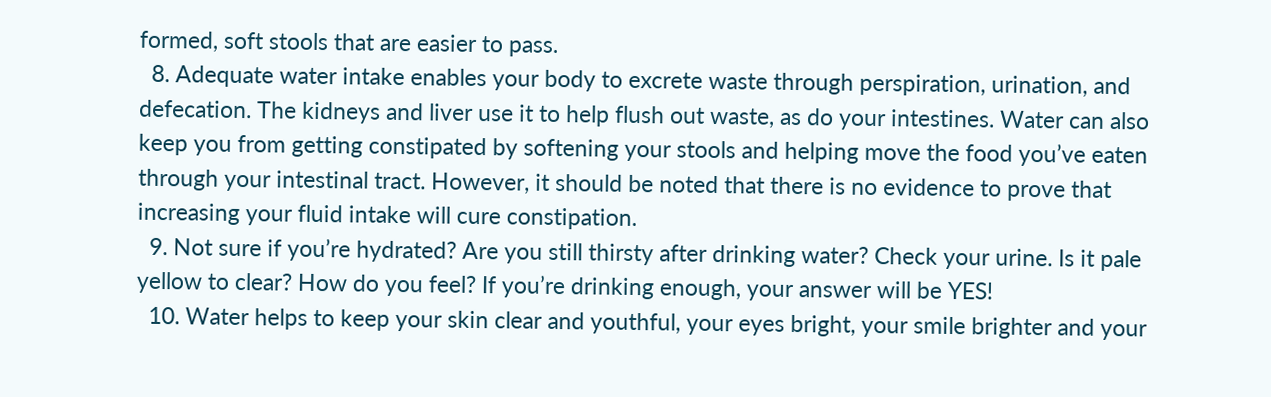formed, soft stools that are easier to pass.
  8. Adequate water intake enables your body to excrete waste through perspiration, urination, and defecation. The kidneys and liver use it to help flush out waste, as do your intestines. Water can also keep you from getting constipated by softening your stools and helping move the food you’ve eaten through your intestinal tract. However, it should be noted that there is no evidence to prove that increasing your fluid intake will cure constipation.
  9. Not sure if you’re hydrated? Are you still thirsty after drinking water? Check your urine. Is it pale yellow to clear? How do you feel? If you’re drinking enough, your answer will be YES!
  10. Water helps to keep your skin clear and youthful, your eyes bright, your smile brighter and your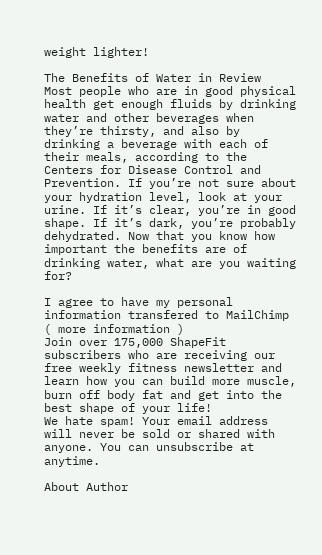weight lighter!

The Benefits of Water in Review
Most people who are in good physical health get enough fluids by drinking water and other beverages when they’re thirsty, and also by drinking a beverage with each of their meals, according to the Centers for Disease Control and Prevention. If you’re not sure about your hydration level, look at your urine. If it’s clear, you’re in good shape. If it’s dark, you’re probably dehydrated. Now that you know how important the benefits are of drinking water, what are you waiting for?

I agree to have my personal information transfered to MailChimp ( more information )
Join over 175,000 ShapeFit subscribers who are receiving our free weekly fitness newsletter and learn how you can build more muscle, burn off body fat and get into the best shape of your life!
We hate spam! Your email address will never be sold or shared with anyone. You can unsubscribe at anytime.

About Author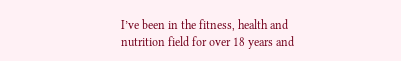I’ve been in the fitness, health and nutrition field for over 18 years and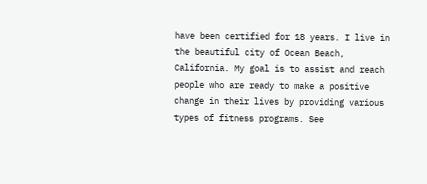have been certified for 18 years. I live in the beautiful city of Ocean Beach, California. My goal is to assist and reach people who are ready to make a positive change in their lives by providing various types of fitness programs. See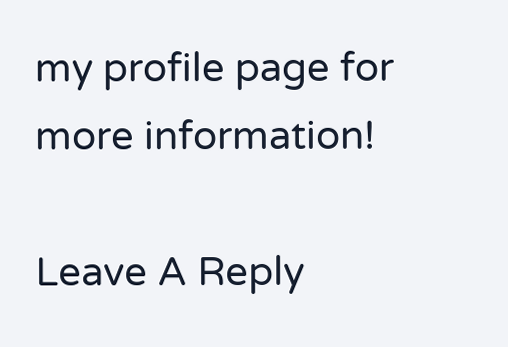my profile page for more information!

Leave A Reply